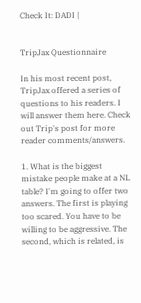Check It: DADI |


TripJax Questionnaire

In his most recent post, TripJax offered a series of questions to his readers. I will answer them here. Check out Trip's post for more reader comments/answers.

1. What is the biggest mistake people make at a NL table? I'm going to offer two answers. The first is playing too scared. You have to be willing to be aggressive. The second, which is related, is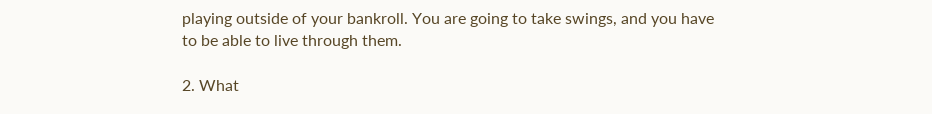playing outside of your bankroll. You are going to take swings, and you have to be able to live through them.

2. What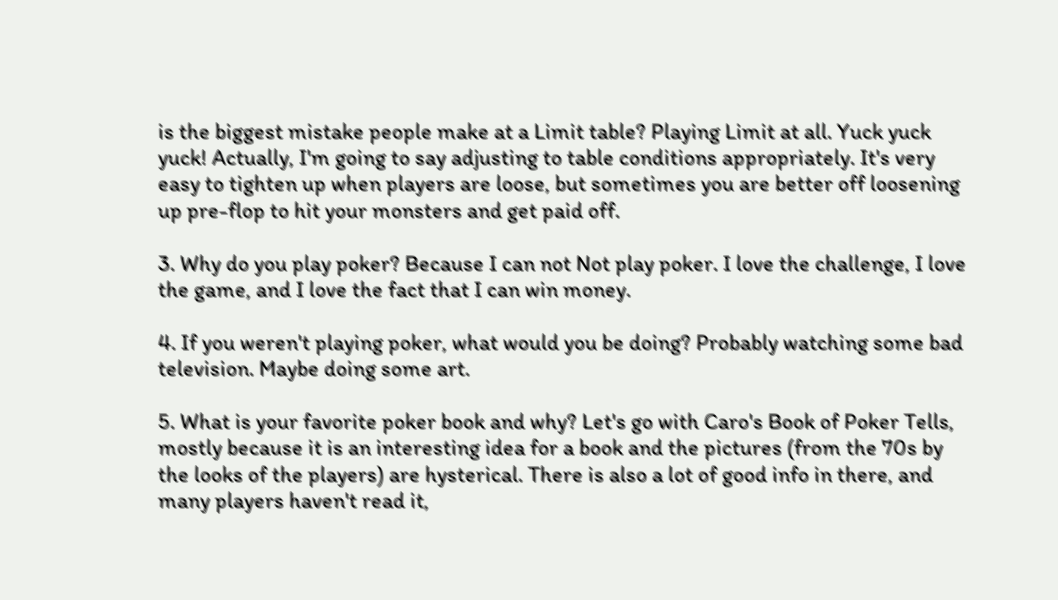is the biggest mistake people make at a Limit table? Playing Limit at all. Yuck yuck yuck! Actually, I'm going to say adjusting to table conditions appropriately. It's very easy to tighten up when players are loose, but sometimes you are better off loosening up pre-flop to hit your monsters and get paid off.

3. Why do you play poker? Because I can not Not play poker. I love the challenge, I love the game, and I love the fact that I can win money.

4. If you weren't playing poker, what would you be doing? Probably watching some bad television. Maybe doing some art.

5. What is your favorite poker book and why? Let's go with Caro's Book of Poker Tells, mostly because it is an interesting idea for a book and the pictures (from the 70s by the looks of the players) are hysterical. There is also a lot of good info in there, and many players haven't read it,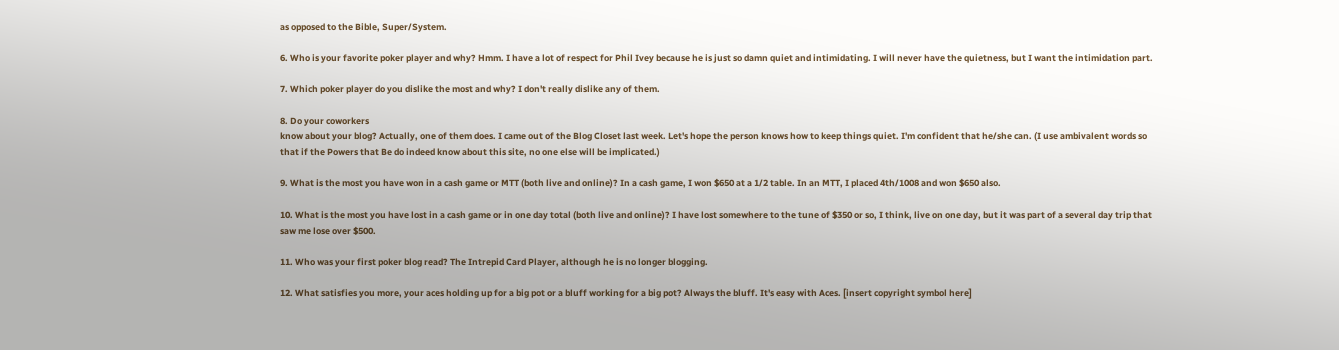as opposed to the Bible, Super/System.

6. Who is your favorite poker player and why? Hmm. I have a lot of respect for Phil Ivey because he is just so damn quiet and intimidating. I will never have the quietness, but I want the intimidation part.

7. Which poker player do you dislike the most and why? I don't really dislike any of them.

8. Do your coworkers
know about your blog? Actually, one of them does. I came out of the Blog Closet last week. Let's hope the person knows how to keep things quiet. I'm confident that he/she can. (I use ambivalent words so that if the Powers that Be do indeed know about this site, no one else will be implicated.)

9. What is the most you have won in a cash game or MTT (both live and online)? In a cash game, I won $650 at a 1/2 table. In an MTT, I placed 4th/1008 and won $650 also.

10. What is the most you have lost in a cash game or in one day total (both live and online)? I have lost somewhere to the tune of $350 or so, I think, live on one day, but it was part of a several day trip that saw me lose over $500.

11. Who was your first poker blog read? The Intrepid Card Player, although he is no longer blogging.

12. What satisfies you more, your aces holding up for a big pot or a bluff working for a big pot? Always the bluff. It's easy with Aces. [insert copyright symbol here]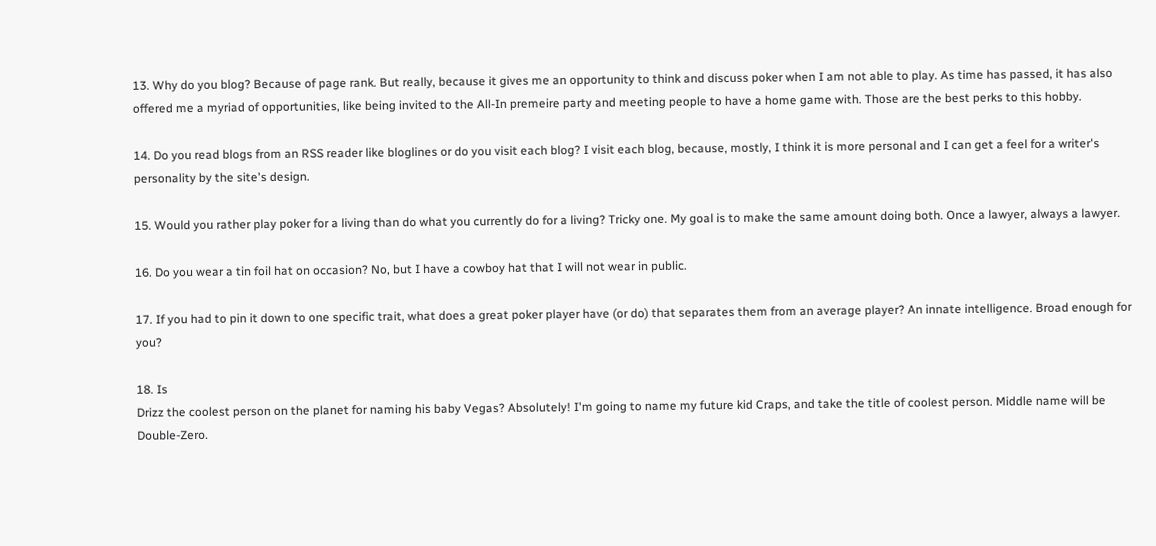13. Why do you blog? Because of page rank. But really, because it gives me an opportunity to think and discuss poker when I am not able to play. As time has passed, it has also offered me a myriad of opportunities, like being invited to the All-In premeire party and meeting people to have a home game with. Those are the best perks to this hobby.

14. Do you read blogs from an RSS reader like bloglines or do you visit each blog? I visit each blog, because, mostly, I think it is more personal and I can get a feel for a writer's personality by the site's design.

15. Would you rather play poker for a living than do what you currently do for a living? Tricky one. My goal is to make the same amount doing both. Once a lawyer, always a lawyer.

16. Do you wear a tin foil hat on occasion? No, but I have a cowboy hat that I will not wear in public.

17. If you had to pin it down to one specific trait, what does a great poker player have (or do) that separates them from an average player? An innate intelligence. Broad enough for you?

18. Is
Drizz the coolest person on the planet for naming his baby Vegas? Absolutely! I'm going to name my future kid Craps, and take the title of coolest person. Middle name will be Double-Zero.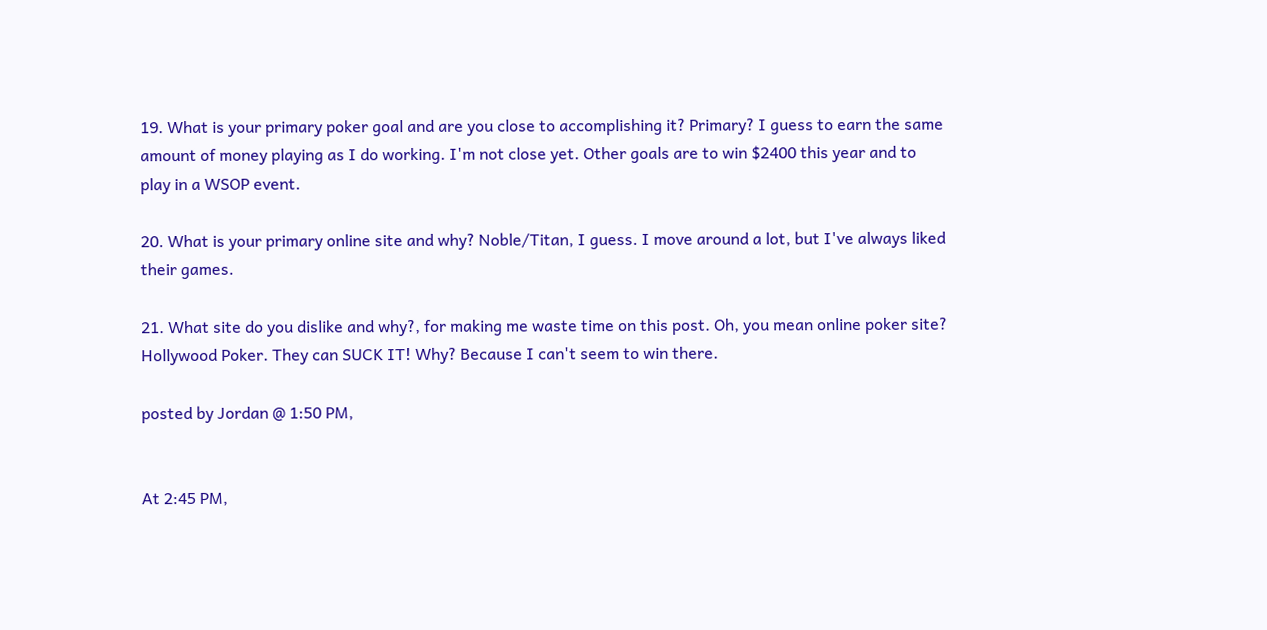19. What is your primary poker goal and are you close to accomplishing it? Primary? I guess to earn the same amount of money playing as I do working. I'm not close yet. Other goals are to win $2400 this year and to play in a WSOP event.

20. What is your primary online site and why? Noble/Titan, I guess. I move around a lot, but I've always liked their games.

21. What site do you dislike and why?, for making me waste time on this post. Oh, you mean online poker site? Hollywood Poker. They can SUCK IT! Why? Because I can't seem to win there.

posted by Jordan @ 1:50 PM,


At 2:45 PM,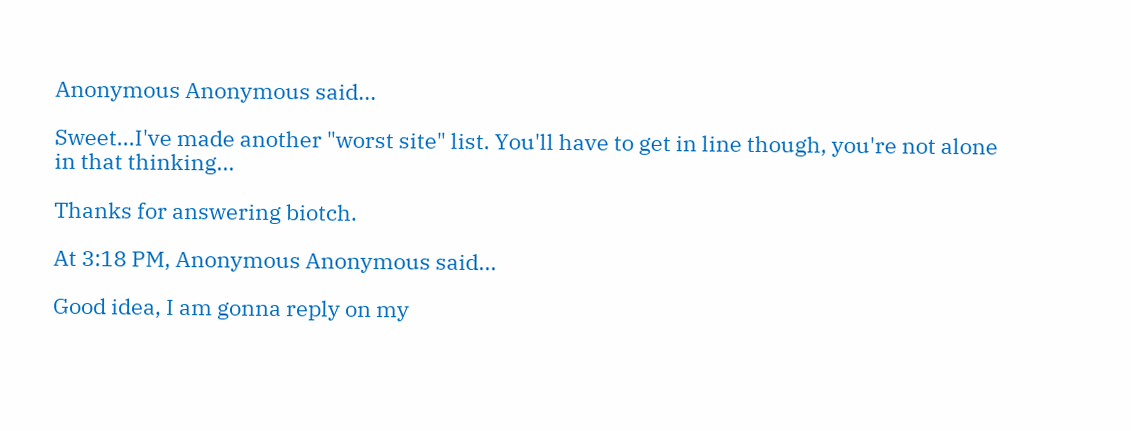Anonymous Anonymous said...

Sweet...I've made another "worst site" list. You'll have to get in line though, you're not alone in that thinking...

Thanks for answering biotch.

At 3:18 PM, Anonymous Anonymous said...

Good idea, I am gonna reply on my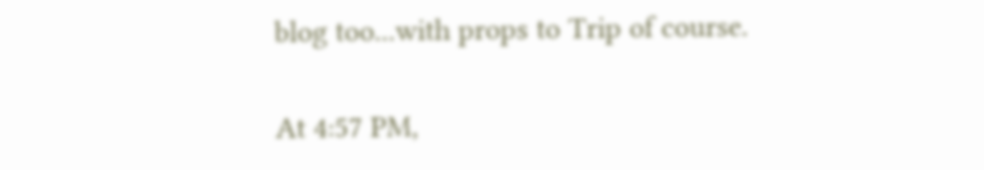blog too...with props to Trip of course.

At 4:57 PM,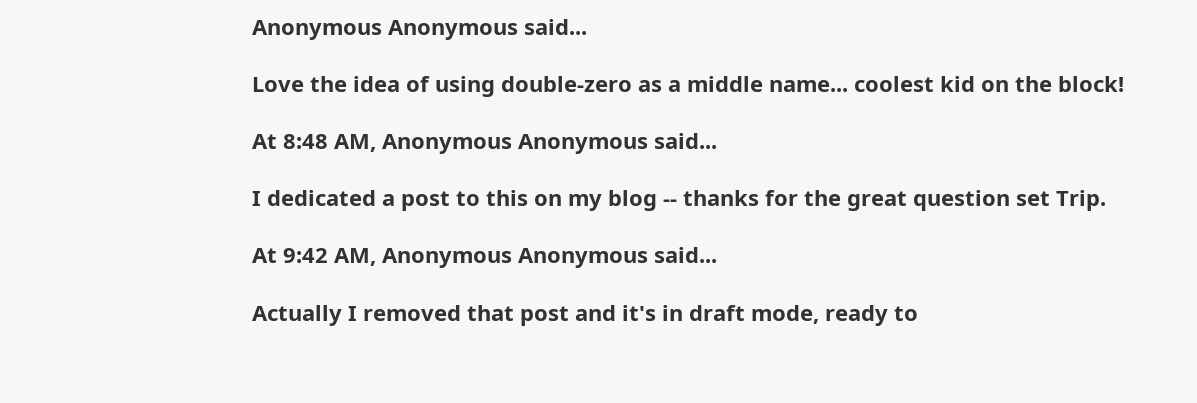Anonymous Anonymous said...

Love the idea of using double-zero as a middle name... coolest kid on the block!

At 8:48 AM, Anonymous Anonymous said...

I dedicated a post to this on my blog -- thanks for the great question set Trip.

At 9:42 AM, Anonymous Anonymous said...

Actually I removed that post and it's in draft mode, ready to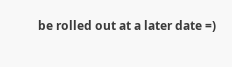be rolled out at a later date =)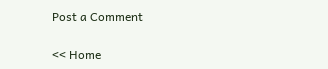Post a Comment

<< Home